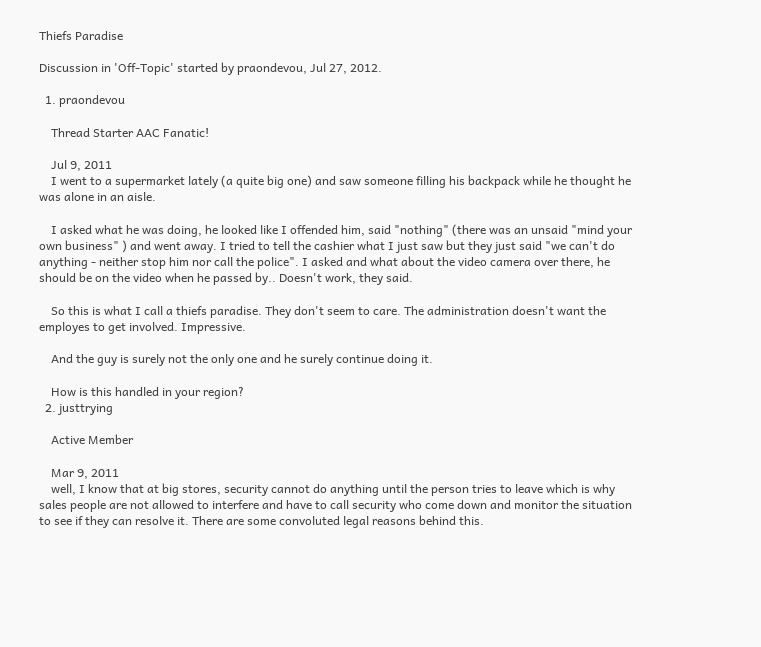Thiefs Paradise

Discussion in 'Off-Topic' started by praondevou, Jul 27, 2012.

  1. praondevou

    Thread Starter AAC Fanatic!

    Jul 9, 2011
    I went to a supermarket lately (a quite big one) and saw someone filling his backpack while he thought he was alone in an aisle.

    I asked what he was doing, he looked like I offended him, said "nothing" (there was an unsaid "mind your own business" ) and went away. I tried to tell the cashier what I just saw but they just said "we can't do anything - neither stop him nor call the police". I asked and what about the video camera over there, he should be on the video when he passed by.. Doesn't work, they said.

    So this is what I call a thiefs paradise. They don't seem to care. The administration doesn't want the employes to get involved. Impressive.

    And the guy is surely not the only one and he surely continue doing it.

    How is this handled in your region?
  2. justtrying

    Active Member

    Mar 9, 2011
    well, I know that at big stores, security cannot do anything until the person tries to leave which is why sales people are not allowed to interfere and have to call security who come down and monitor the situation to see if they can resolve it. There are some convoluted legal reasons behind this.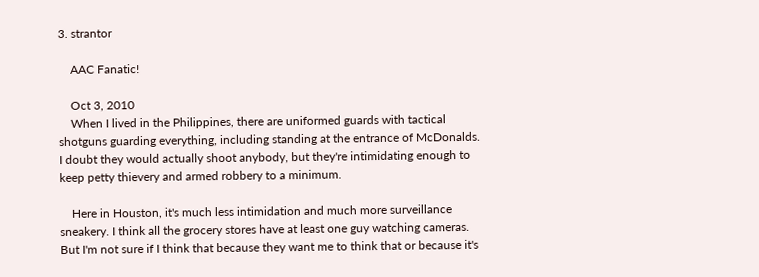3. strantor

    AAC Fanatic!

    Oct 3, 2010
    When I lived in the Philippines, there are uniformed guards with tactical shotguns guarding everything, including standing at the entrance of McDonalds. I doubt they would actually shoot anybody, but they're intimidating enough to keep petty thievery and armed robbery to a minimum.

    Here in Houston, it's much less intimidation and much more surveillance sneakery. I think all the grocery stores have at least one guy watching cameras. But I'm not sure if I think that because they want me to think that or because it's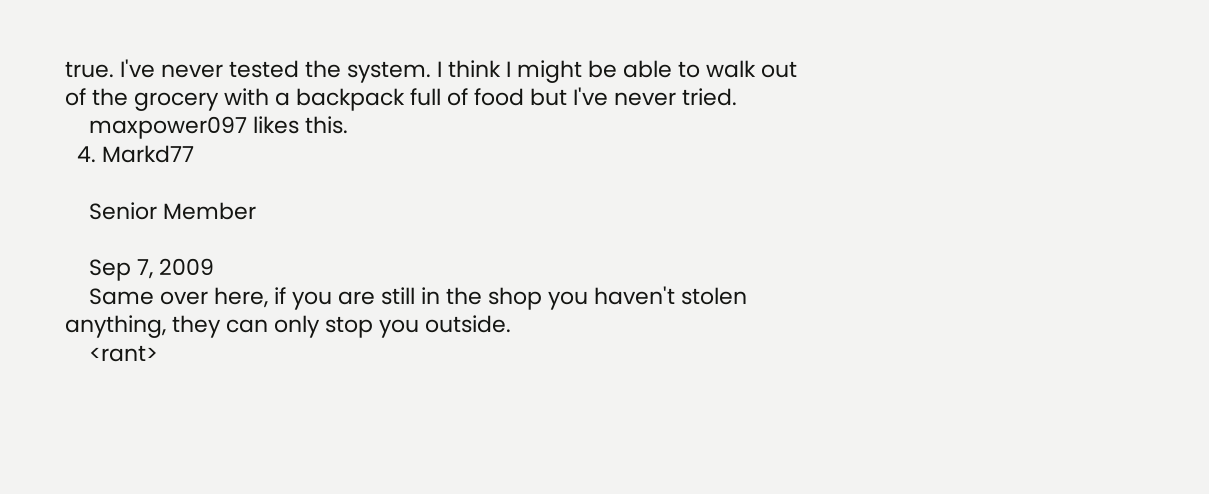true. I've never tested the system. I think I might be able to walk out of the grocery with a backpack full of food but I've never tried.
    maxpower097 likes this.
  4. Markd77

    Senior Member

    Sep 7, 2009
    Same over here, if you are still in the shop you haven't stolen anything, they can only stop you outside.
    <rant>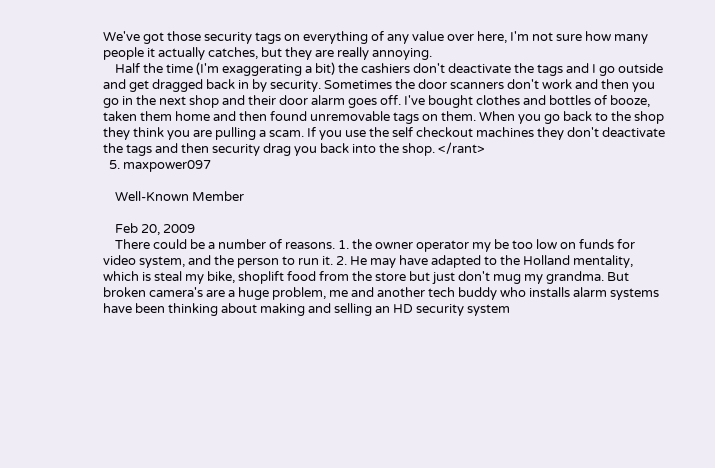We've got those security tags on everything of any value over here, I'm not sure how many people it actually catches, but they are really annoying.
    Half the time (I'm exaggerating a bit) the cashiers don't deactivate the tags and I go outside and get dragged back in by security. Sometimes the door scanners don't work and then you go in the next shop and their door alarm goes off. I've bought clothes and bottles of booze, taken them home and then found unremovable tags on them. When you go back to the shop they think you are pulling a scam. If you use the self checkout machines they don't deactivate the tags and then security drag you back into the shop. </rant>
  5. maxpower097

    Well-Known Member

    Feb 20, 2009
    There could be a number of reasons. 1. the owner operator my be too low on funds for video system, and the person to run it. 2. He may have adapted to the Holland mentality, which is steal my bike, shoplift food from the store but just don't mug my grandma. But broken camera's are a huge problem, me and another tech buddy who installs alarm systems have been thinking about making and selling an HD security system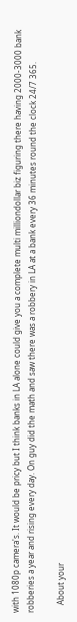with 1080p camera's. It would be pricy but I think banks in LA alone could give you a complete multi milliondollar biz figuring there having 2000-3000 bank robberies a year and rising every day. On guy did the math and saw there was a robbery in LA at a bank every 36 minutes round the clock 24/7 365.

    About your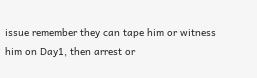issue remember they can tape him or witness him on Day1, then arrest or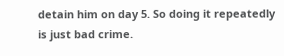detain him on day 5. So doing it repeatedly is just bad crime.